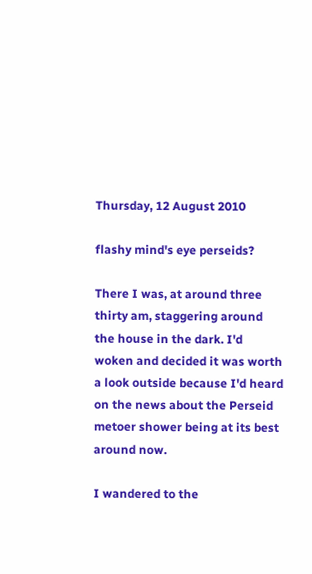Thursday, 12 August 2010

flashy mind's eye perseids?

There I was, at around three thirty am, staggering around the house in the dark. I'd woken and decided it was worth a look outside because I'd heard on the news about the Perseid metoer shower being at its best around now.

I wandered to the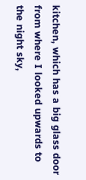kitchen, which has a big glass door from where I looked upwards to the night sky,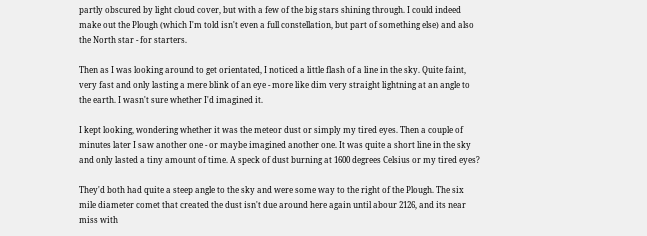partly obscured by light cloud cover, but with a few of the big stars shining through. I could indeed make out the Plough (which I'm told isn't even a full constellation, but part of something else) and also the North star - for starters.

Then as I was looking around to get orientated, I noticed a little flash of a line in the sky. Quite faint, very fast and only lasting a mere blink of an eye - more like dim very straight lightning at an angle to the earth. I wasn't sure whether I'd imagined it.

I kept looking, wondering whether it was the meteor dust or simply my tired eyes. Then a couple of minutes later I saw another one - or maybe imagined another one. It was quite a short line in the sky and only lasted a tiny amount of time. A speck of dust burning at 1600 degrees Celsius or my tired eyes?

They'd both had quite a steep angle to the sky and were some way to the right of the Plough. The six mile diameter comet that created the dust isn't due around here again until abour 2126, and its near miss with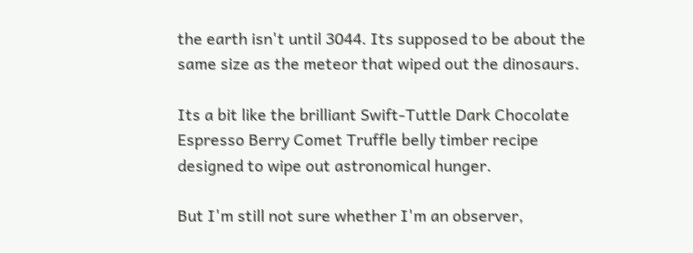the earth isn't until 3044. Its supposed to be about the same size as the meteor that wiped out the dinosaurs.

Its a bit like the brilliant Swift-Tuttle Dark Chocolate Espresso Berry Comet Truffle belly timber recipe designed to wipe out astronomical hunger.

But I'm still not sure whether I'm an observer,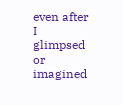even after I glimpsed or imagined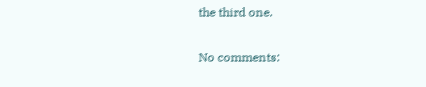the third one.

No comments: